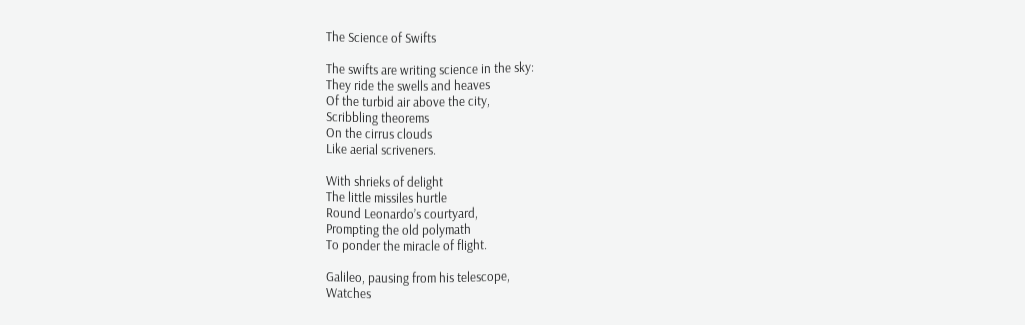The Science of Swifts

The swifts are writing science in the sky:
They ride the swells and heaves
Of the turbid air above the city,
Scribbling theorems
On the cirrus clouds
Like aerial scriveners.

With shrieks of delight
The little missiles hurtle
Round Leonardo’s courtyard,
Prompting the old polymath
To ponder the miracle of flight.

Galileo, pausing from his telescope,
Watches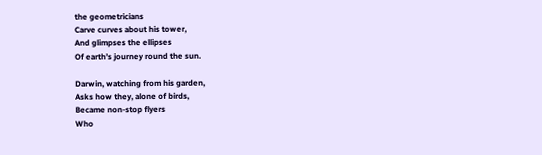the geometricians
Carve curves about his tower,
And glimpses the ellipses
Of earth’s journey round the sun.

Darwin, watching from his garden,
Asks how they, alone of birds,
Became non-stop flyers
Who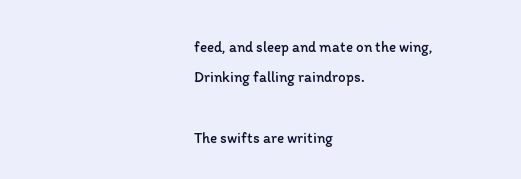feed, and sleep and mate on the wing,
Drinking falling raindrops.

The swifts are writing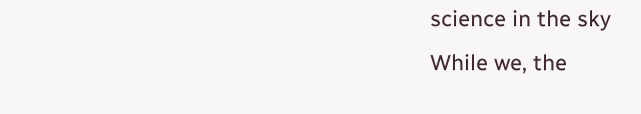science in the sky
While we, the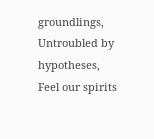groundlings,
Untroubled by hypotheses,
Feel our spirits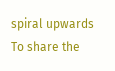spiral upwards
To share the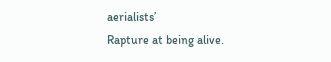aerialists’
Rapture at being alive.